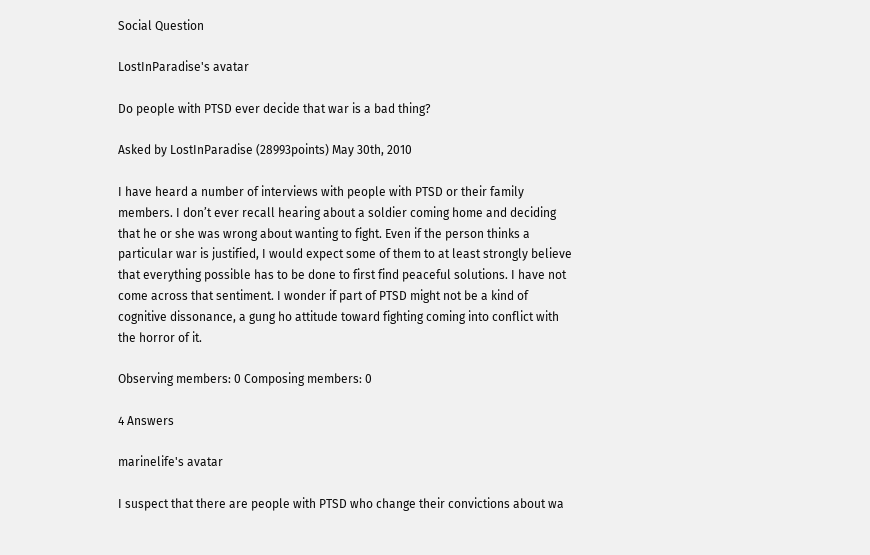Social Question

LostInParadise's avatar

Do people with PTSD ever decide that war is a bad thing?

Asked by LostInParadise (28993points) May 30th, 2010

I have heard a number of interviews with people with PTSD or their family members. I don’t ever recall hearing about a soldier coming home and deciding that he or she was wrong about wanting to fight. Even if the person thinks a particular war is justified, I would expect some of them to at least strongly believe that everything possible has to be done to first find peaceful solutions. I have not come across that sentiment. I wonder if part of PTSD might not be a kind of cognitive dissonance, a gung ho attitude toward fighting coming into conflict with the horror of it.

Observing members: 0 Composing members: 0

4 Answers

marinelife's avatar

I suspect that there are people with PTSD who change their convictions about wa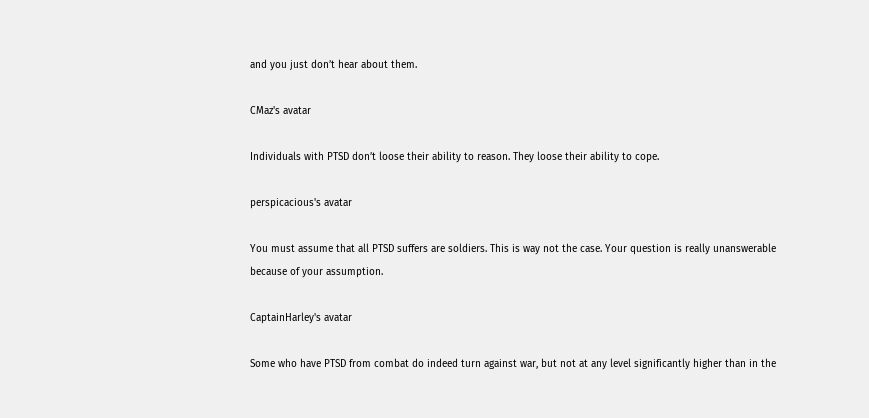and you just don’t hear about them.

CMaz's avatar

Individuals with PTSD don’t loose their ability to reason. They loose their ability to cope.

perspicacious's avatar

You must assume that all PTSD suffers are soldiers. This is way not the case. Your question is really unanswerable because of your assumption.

CaptainHarley's avatar

Some who have PTSD from combat do indeed turn against war, but not at any level significantly higher than in the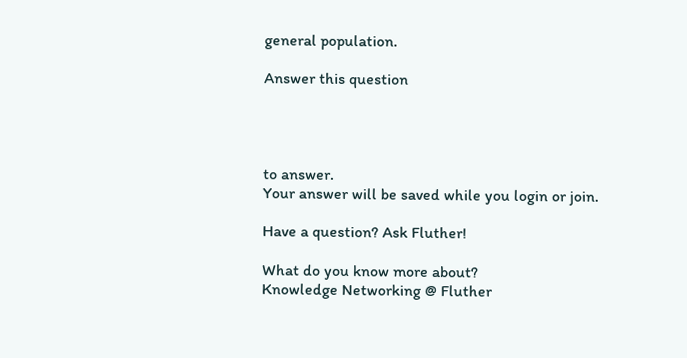general population.

Answer this question




to answer.
Your answer will be saved while you login or join.

Have a question? Ask Fluther!

What do you know more about?
Knowledge Networking @ Fluther